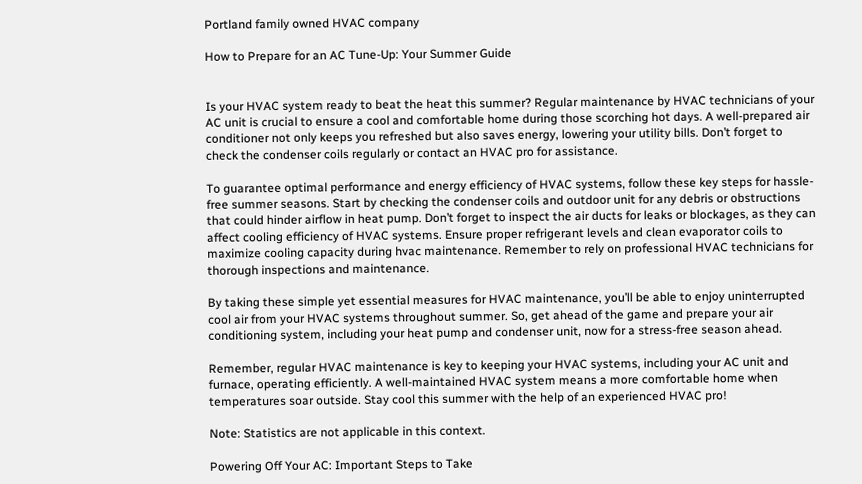Portland family owned HVAC company

How to Prepare for an AC Tune-Up: Your Summer Guide


Is your HVAC system ready to beat the heat this summer? Regular maintenance by HVAC technicians of your AC unit is crucial to ensure a cool and comfortable home during those scorching hot days. A well-prepared air conditioner not only keeps you refreshed but also saves energy, lowering your utility bills. Don’t forget to check the condenser coils regularly or contact an HVAC pro for assistance.

To guarantee optimal performance and energy efficiency of HVAC systems, follow these key steps for hassle-free summer seasons. Start by checking the condenser coils and outdoor unit for any debris or obstructions that could hinder airflow in heat pump. Don’t forget to inspect the air ducts for leaks or blockages, as they can affect cooling efficiency of HVAC systems. Ensure proper refrigerant levels and clean evaporator coils to maximize cooling capacity during hvac maintenance. Remember to rely on professional HVAC technicians for thorough inspections and maintenance.

By taking these simple yet essential measures for HVAC maintenance, you’ll be able to enjoy uninterrupted cool air from your HVAC systems throughout summer. So, get ahead of the game and prepare your air conditioning system, including your heat pump and condenser unit, now for a stress-free season ahead.

Remember, regular HVAC maintenance is key to keeping your HVAC systems, including your AC unit and furnace, operating efficiently. A well-maintained HVAC system means a more comfortable home when temperatures soar outside. Stay cool this summer with the help of an experienced HVAC pro!

Note: Statistics are not applicable in this context.

Powering Off Your AC: Important Steps to Take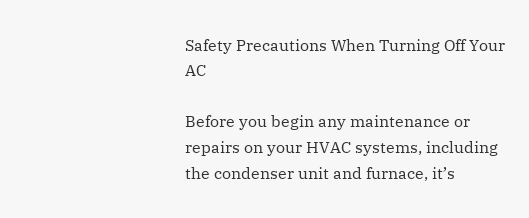Safety Precautions When Turning Off Your AC

Before you begin any maintenance or repairs on your HVAC systems, including the condenser unit and furnace, it’s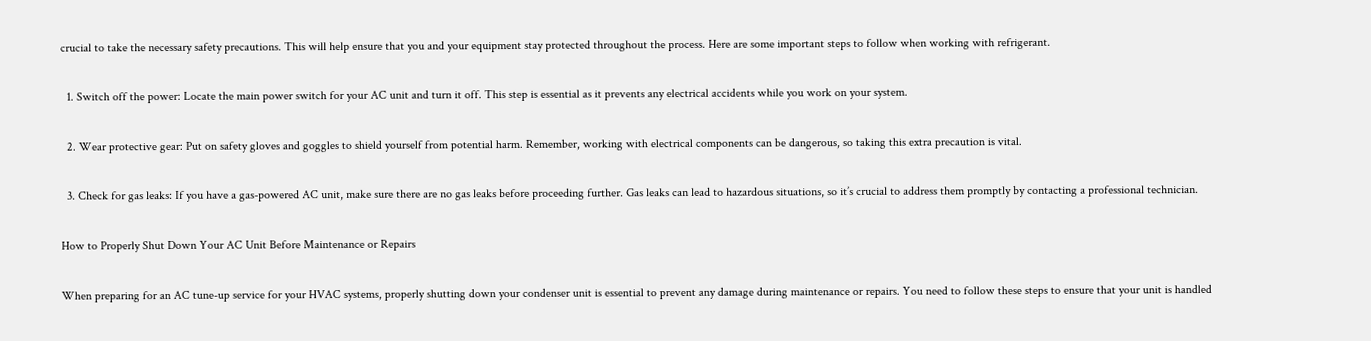crucial to take the necessary safety precautions. This will help ensure that you and your equipment stay protected throughout the process. Here are some important steps to follow when working with refrigerant.

  1. Switch off the power: Locate the main power switch for your AC unit and turn it off. This step is essential as it prevents any electrical accidents while you work on your system.

  2. Wear protective gear: Put on safety gloves and goggles to shield yourself from potential harm. Remember, working with electrical components can be dangerous, so taking this extra precaution is vital.

  3. Check for gas leaks: If you have a gas-powered AC unit, make sure there are no gas leaks before proceeding further. Gas leaks can lead to hazardous situations, so it’s crucial to address them promptly by contacting a professional technician.

How to Properly Shut Down Your AC Unit Before Maintenance or Repairs

When preparing for an AC tune-up service for your HVAC systems, properly shutting down your condenser unit is essential to prevent any damage during maintenance or repairs. You need to follow these steps to ensure that your unit is handled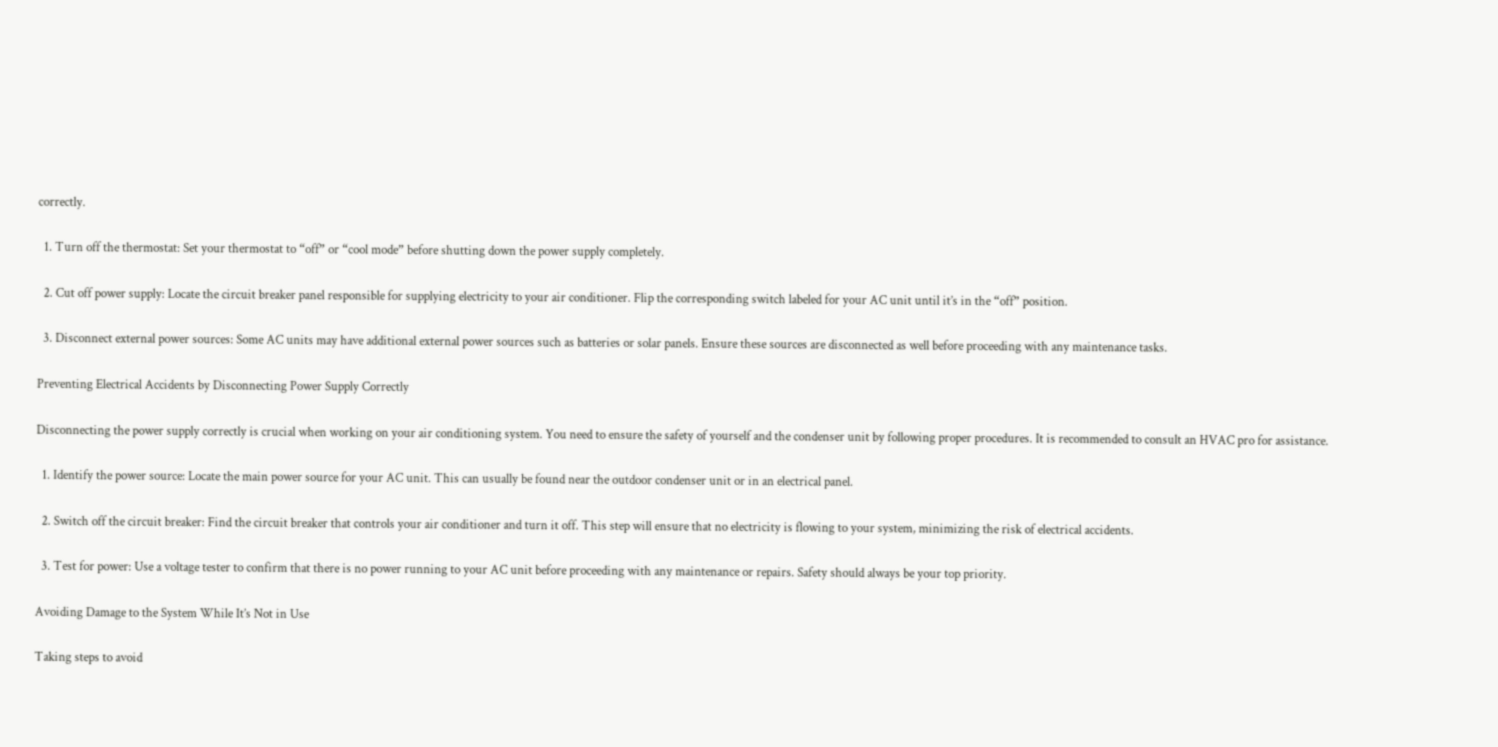correctly.

  1. Turn off the thermostat: Set your thermostat to “off” or “cool mode” before shutting down the power supply completely.

  2. Cut off power supply: Locate the circuit breaker panel responsible for supplying electricity to your air conditioner. Flip the corresponding switch labeled for your AC unit until it’s in the “off” position.

  3. Disconnect external power sources: Some AC units may have additional external power sources such as batteries or solar panels. Ensure these sources are disconnected as well before proceeding with any maintenance tasks.

Preventing Electrical Accidents by Disconnecting Power Supply Correctly

Disconnecting the power supply correctly is crucial when working on your air conditioning system. You need to ensure the safety of yourself and the condenser unit by following proper procedures. It is recommended to consult an HVAC pro for assistance.

  1. Identify the power source: Locate the main power source for your AC unit. This can usually be found near the outdoor condenser unit or in an electrical panel.

  2. Switch off the circuit breaker: Find the circuit breaker that controls your air conditioner and turn it off. This step will ensure that no electricity is flowing to your system, minimizing the risk of electrical accidents.

  3. Test for power: Use a voltage tester to confirm that there is no power running to your AC unit before proceeding with any maintenance or repairs. Safety should always be your top priority.

Avoiding Damage to the System While It’s Not in Use

Taking steps to avoid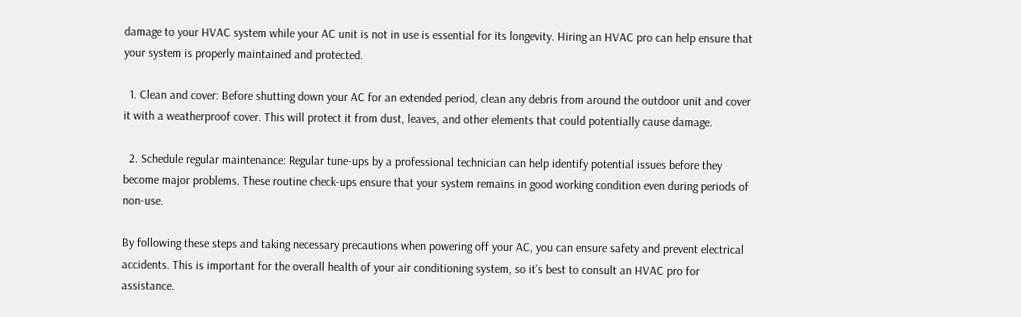damage to your HVAC system while your AC unit is not in use is essential for its longevity. Hiring an HVAC pro can help ensure that your system is properly maintained and protected.

  1. Clean and cover: Before shutting down your AC for an extended period, clean any debris from around the outdoor unit and cover it with a weatherproof cover. This will protect it from dust, leaves, and other elements that could potentially cause damage.

  2. Schedule regular maintenance: Regular tune-ups by a professional technician can help identify potential issues before they become major problems. These routine check-ups ensure that your system remains in good working condition even during periods of non-use.

By following these steps and taking necessary precautions when powering off your AC, you can ensure safety and prevent electrical accidents. This is important for the overall health of your air conditioning system, so it’s best to consult an HVAC pro for assistance.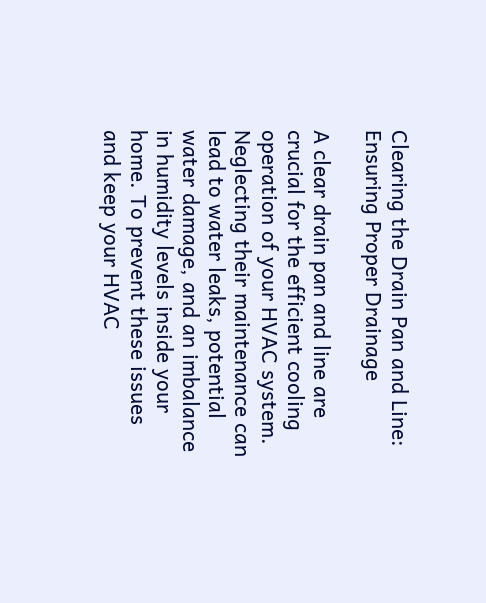Clearing the Drain Pan and Line: Ensuring Proper Drainage

A clear drain pan and line are crucial for the efficient cooling operation of your HVAC system. Neglecting their maintenance can lead to water leaks, potential water damage, and an imbalance in humidity levels inside your home. To prevent these issues and keep your HVAC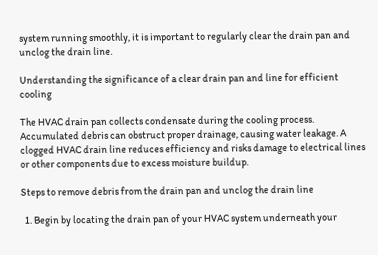system running smoothly, it is important to regularly clear the drain pan and unclog the drain line.

Understanding the significance of a clear drain pan and line for efficient cooling

The HVAC drain pan collects condensate during the cooling process. Accumulated debris can obstruct proper drainage, causing water leakage. A clogged HVAC drain line reduces efficiency and risks damage to electrical lines or other components due to excess moisture buildup.

Steps to remove debris from the drain pan and unclog the drain line

  1. Begin by locating the drain pan of your HVAC system underneath your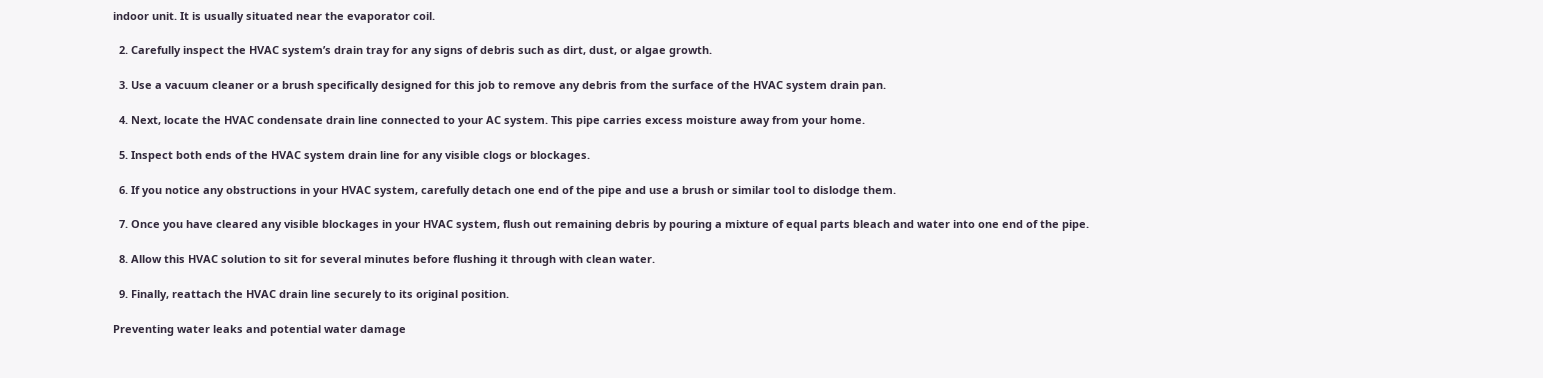indoor unit. It is usually situated near the evaporator coil.

  2. Carefully inspect the HVAC system’s drain tray for any signs of debris such as dirt, dust, or algae growth.

  3. Use a vacuum cleaner or a brush specifically designed for this job to remove any debris from the surface of the HVAC system drain pan.

  4. Next, locate the HVAC condensate drain line connected to your AC system. This pipe carries excess moisture away from your home.

  5. Inspect both ends of the HVAC system drain line for any visible clogs or blockages.

  6. If you notice any obstructions in your HVAC system, carefully detach one end of the pipe and use a brush or similar tool to dislodge them.

  7. Once you have cleared any visible blockages in your HVAC system, flush out remaining debris by pouring a mixture of equal parts bleach and water into one end of the pipe.

  8. Allow this HVAC solution to sit for several minutes before flushing it through with clean water.

  9. Finally, reattach the HVAC drain line securely to its original position.

Preventing water leaks and potential water damage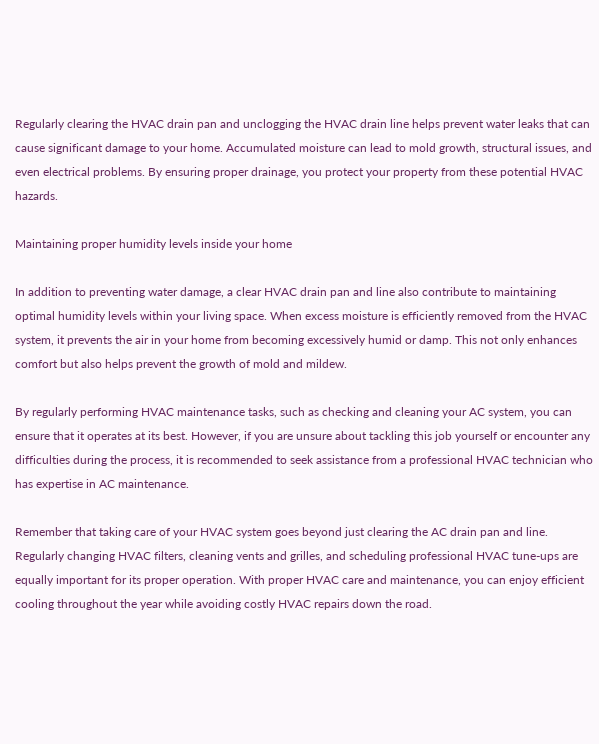Regularly clearing the HVAC drain pan and unclogging the HVAC drain line helps prevent water leaks that can cause significant damage to your home. Accumulated moisture can lead to mold growth, structural issues, and even electrical problems. By ensuring proper drainage, you protect your property from these potential HVAC hazards.

Maintaining proper humidity levels inside your home

In addition to preventing water damage, a clear HVAC drain pan and line also contribute to maintaining optimal humidity levels within your living space. When excess moisture is efficiently removed from the HVAC system, it prevents the air in your home from becoming excessively humid or damp. This not only enhances comfort but also helps prevent the growth of mold and mildew.

By regularly performing HVAC maintenance tasks, such as checking and cleaning your AC system, you can ensure that it operates at its best. However, if you are unsure about tackling this job yourself or encounter any difficulties during the process, it is recommended to seek assistance from a professional HVAC technician who has expertise in AC maintenance.

Remember that taking care of your HVAC system goes beyond just clearing the AC drain pan and line. Regularly changing HVAC filters, cleaning vents and grilles, and scheduling professional HVAC tune-ups are equally important for its proper operation. With proper HVAC care and maintenance, you can enjoy efficient cooling throughout the year while avoiding costly HVAC repairs down the road.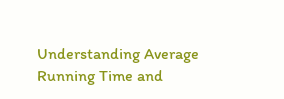Understanding Average Running Time and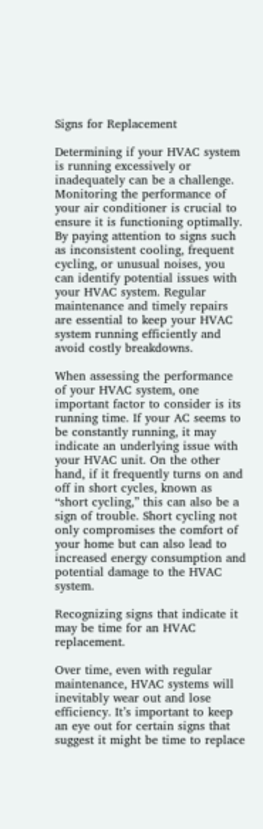Signs for Replacement

Determining if your HVAC system is running excessively or inadequately can be a challenge. Monitoring the performance of your air conditioner is crucial to ensure it is functioning optimally. By paying attention to signs such as inconsistent cooling, frequent cycling, or unusual noises, you can identify potential issues with your HVAC system. Regular maintenance and timely repairs are essential to keep your HVAC system running efficiently and avoid costly breakdowns.

When assessing the performance of your HVAC system, one important factor to consider is its running time. If your AC seems to be constantly running, it may indicate an underlying issue with your HVAC unit. On the other hand, if it frequently turns on and off in short cycles, known as “short cycling,” this can also be a sign of trouble. Short cycling not only compromises the comfort of your home but can also lead to increased energy consumption and potential damage to the HVAC system.

Recognizing signs that indicate it may be time for an HVAC replacement.

Over time, even with regular maintenance, HVAC systems will inevitably wear out and lose efficiency. It’s important to keep an eye out for certain signs that suggest it might be time to replace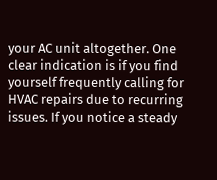your AC unit altogether. One clear indication is if you find yourself frequently calling for HVAC repairs due to recurring issues. If you notice a steady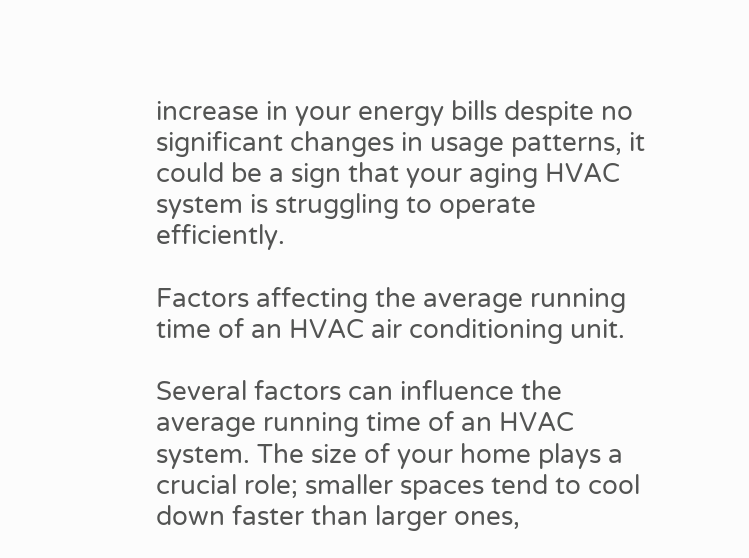increase in your energy bills despite no significant changes in usage patterns, it could be a sign that your aging HVAC system is struggling to operate efficiently.

Factors affecting the average running time of an HVAC air conditioning unit.

Several factors can influence the average running time of an HVAC system. The size of your home plays a crucial role; smaller spaces tend to cool down faster than larger ones,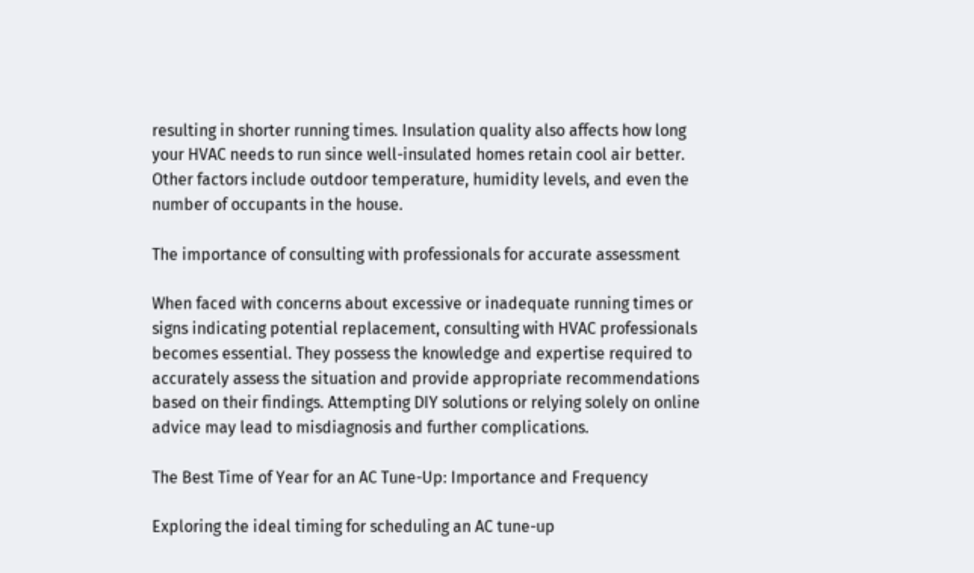resulting in shorter running times. Insulation quality also affects how long your HVAC needs to run since well-insulated homes retain cool air better. Other factors include outdoor temperature, humidity levels, and even the number of occupants in the house.

The importance of consulting with professionals for accurate assessment

When faced with concerns about excessive or inadequate running times or signs indicating potential replacement, consulting with HVAC professionals becomes essential. They possess the knowledge and expertise required to accurately assess the situation and provide appropriate recommendations based on their findings. Attempting DIY solutions or relying solely on online advice may lead to misdiagnosis and further complications.

The Best Time of Year for an AC Tune-Up: Importance and Frequency

Exploring the ideal timing for scheduling an AC tune-up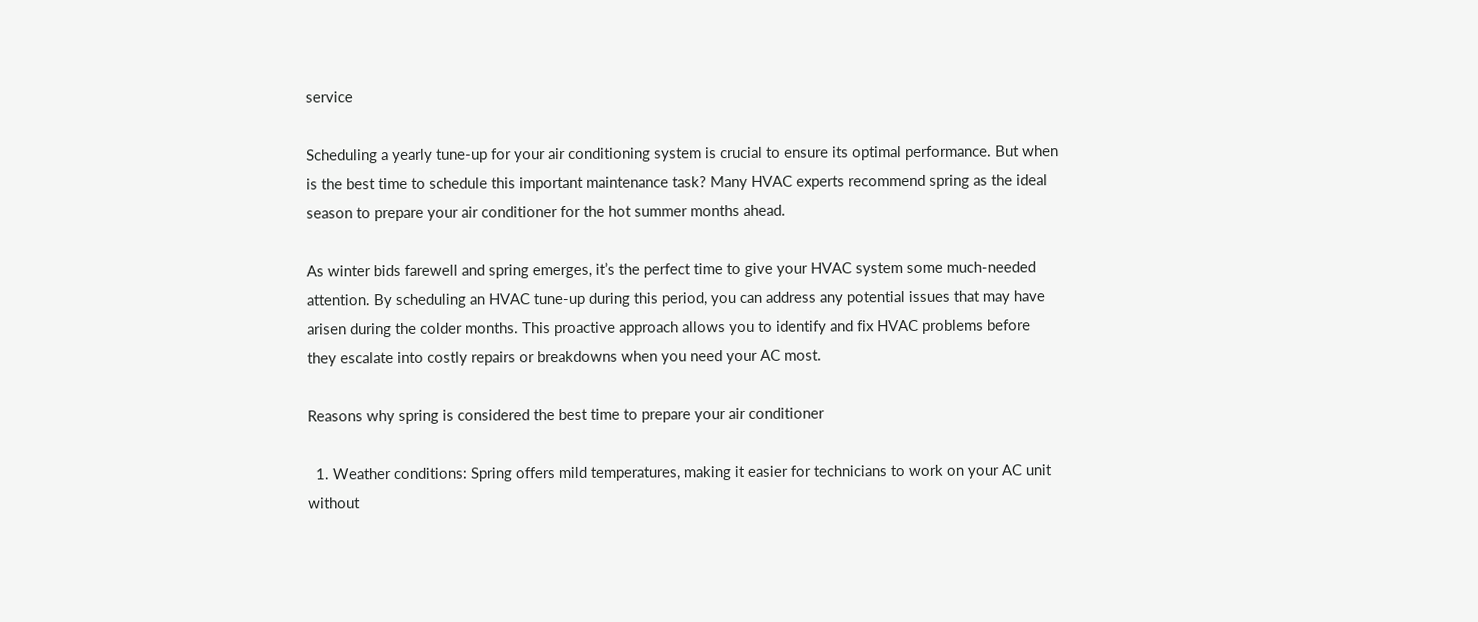service

Scheduling a yearly tune-up for your air conditioning system is crucial to ensure its optimal performance. But when is the best time to schedule this important maintenance task? Many HVAC experts recommend spring as the ideal season to prepare your air conditioner for the hot summer months ahead.

As winter bids farewell and spring emerges, it’s the perfect time to give your HVAC system some much-needed attention. By scheduling an HVAC tune-up during this period, you can address any potential issues that may have arisen during the colder months. This proactive approach allows you to identify and fix HVAC problems before they escalate into costly repairs or breakdowns when you need your AC most.

Reasons why spring is considered the best time to prepare your air conditioner

  1. Weather conditions: Spring offers mild temperatures, making it easier for technicians to work on your AC unit without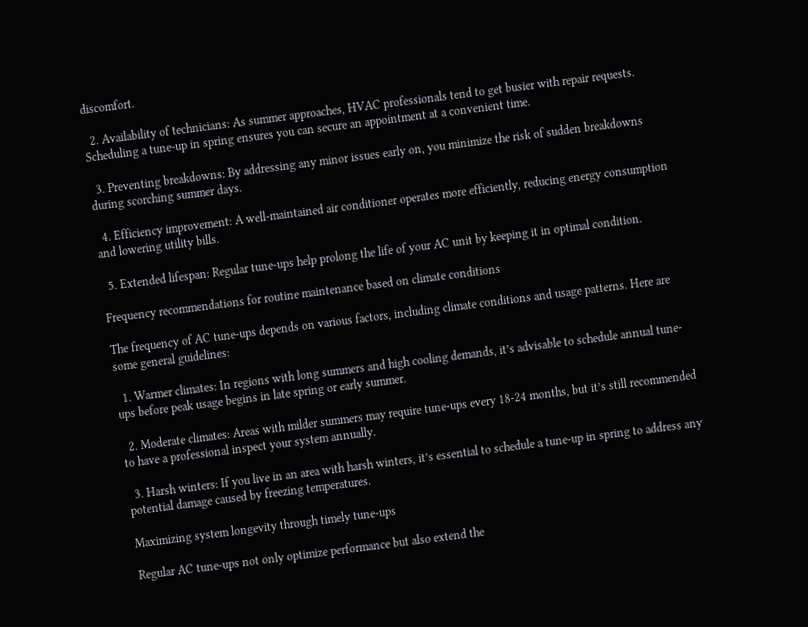discomfort.

  2. Availability of technicians: As summer approaches, HVAC professionals tend to get busier with repair requests. Scheduling a tune-up in spring ensures you can secure an appointment at a convenient time.

  3. Preventing breakdowns: By addressing any minor issues early on, you minimize the risk of sudden breakdowns during scorching summer days.

  4. Efficiency improvement: A well-maintained air conditioner operates more efficiently, reducing energy consumption and lowering utility bills.

  5. Extended lifespan: Regular tune-ups help prolong the life of your AC unit by keeping it in optimal condition.

Frequency recommendations for routine maintenance based on climate conditions

The frequency of AC tune-ups depends on various factors, including climate conditions and usage patterns. Here are some general guidelines:

  1. Warmer climates: In regions with long summers and high cooling demands, it’s advisable to schedule annual tune-ups before peak usage begins in late spring or early summer.

  2. Moderate climates: Areas with milder summers may require tune-ups every 18-24 months, but it’s still recommended to have a professional inspect your system annually.

  3. Harsh winters: If you live in an area with harsh winters, it’s essential to schedule a tune-up in spring to address any potential damage caused by freezing temperatures.

Maximizing system longevity through timely tune-ups

Regular AC tune-ups not only optimize performance but also extend the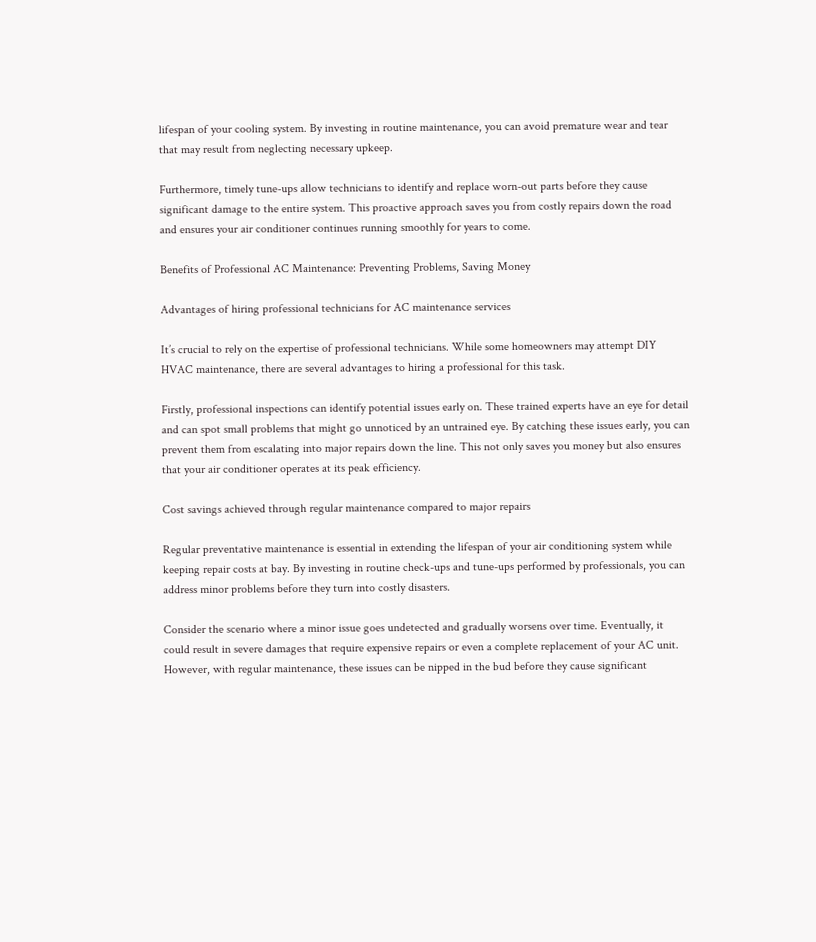lifespan of your cooling system. By investing in routine maintenance, you can avoid premature wear and tear that may result from neglecting necessary upkeep.

Furthermore, timely tune-ups allow technicians to identify and replace worn-out parts before they cause significant damage to the entire system. This proactive approach saves you from costly repairs down the road and ensures your air conditioner continues running smoothly for years to come.

Benefits of Professional AC Maintenance: Preventing Problems, Saving Money

Advantages of hiring professional technicians for AC maintenance services

It’s crucial to rely on the expertise of professional technicians. While some homeowners may attempt DIY HVAC maintenance, there are several advantages to hiring a professional for this task.

Firstly, professional inspections can identify potential issues early on. These trained experts have an eye for detail and can spot small problems that might go unnoticed by an untrained eye. By catching these issues early, you can prevent them from escalating into major repairs down the line. This not only saves you money but also ensures that your air conditioner operates at its peak efficiency.

Cost savings achieved through regular maintenance compared to major repairs

Regular preventative maintenance is essential in extending the lifespan of your air conditioning system while keeping repair costs at bay. By investing in routine check-ups and tune-ups performed by professionals, you can address minor problems before they turn into costly disasters.

Consider the scenario where a minor issue goes undetected and gradually worsens over time. Eventually, it could result in severe damages that require expensive repairs or even a complete replacement of your AC unit. However, with regular maintenance, these issues can be nipped in the bud before they cause significant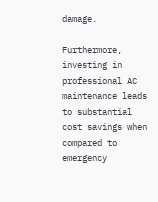damage.

Furthermore, investing in professional AC maintenance leads to substantial cost savings when compared to emergency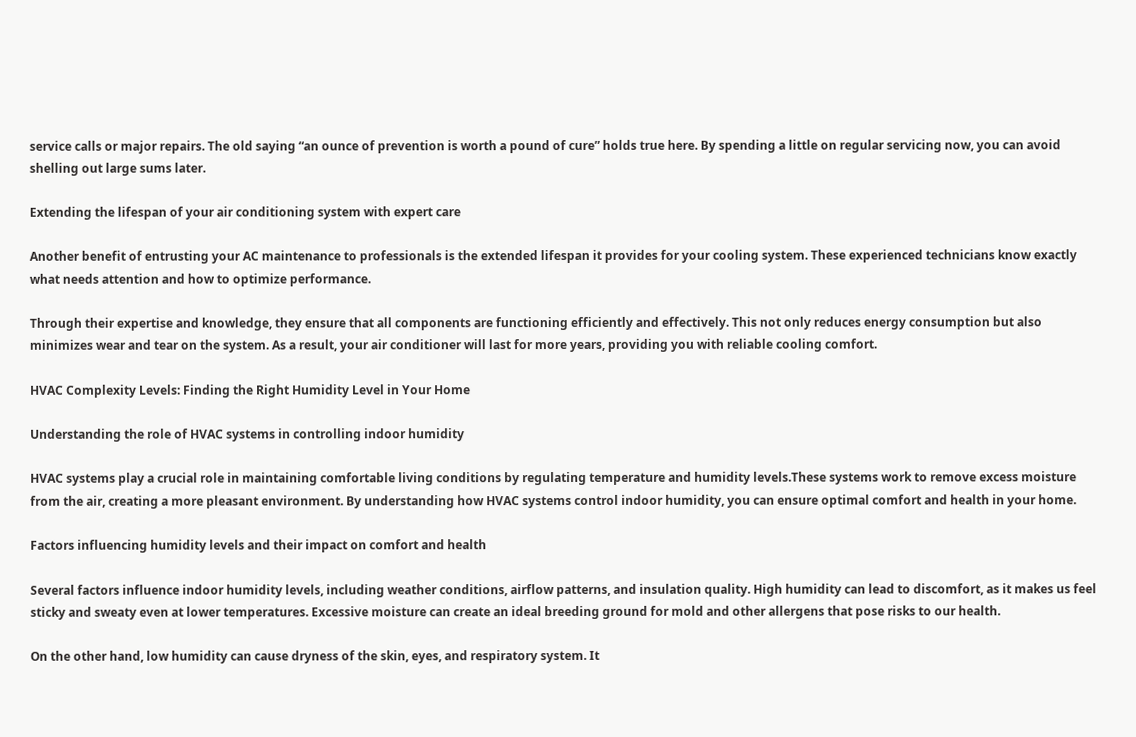service calls or major repairs. The old saying “an ounce of prevention is worth a pound of cure” holds true here. By spending a little on regular servicing now, you can avoid shelling out large sums later.

Extending the lifespan of your air conditioning system with expert care

Another benefit of entrusting your AC maintenance to professionals is the extended lifespan it provides for your cooling system. These experienced technicians know exactly what needs attention and how to optimize performance.

Through their expertise and knowledge, they ensure that all components are functioning efficiently and effectively. This not only reduces energy consumption but also minimizes wear and tear on the system. As a result, your air conditioner will last for more years, providing you with reliable cooling comfort.

HVAC Complexity Levels: Finding the Right Humidity Level in Your Home

Understanding the role of HVAC systems in controlling indoor humidity

HVAC systems play a crucial role in maintaining comfortable living conditions by regulating temperature and humidity levels.These systems work to remove excess moisture from the air, creating a more pleasant environment. By understanding how HVAC systems control indoor humidity, you can ensure optimal comfort and health in your home.

Factors influencing humidity levels and their impact on comfort and health

Several factors influence indoor humidity levels, including weather conditions, airflow patterns, and insulation quality. High humidity can lead to discomfort, as it makes us feel sticky and sweaty even at lower temperatures. Excessive moisture can create an ideal breeding ground for mold and other allergens that pose risks to our health.

On the other hand, low humidity can cause dryness of the skin, eyes, and respiratory system. It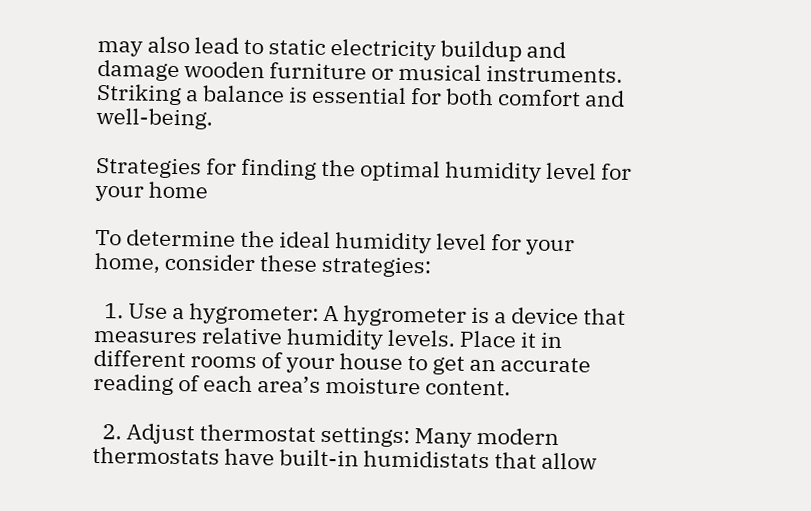may also lead to static electricity buildup and damage wooden furniture or musical instruments. Striking a balance is essential for both comfort and well-being.

Strategies for finding the optimal humidity level for your home

To determine the ideal humidity level for your home, consider these strategies:

  1. Use a hygrometer: A hygrometer is a device that measures relative humidity levels. Place it in different rooms of your house to get an accurate reading of each area’s moisture content.

  2. Adjust thermostat settings: Many modern thermostats have built-in humidistats that allow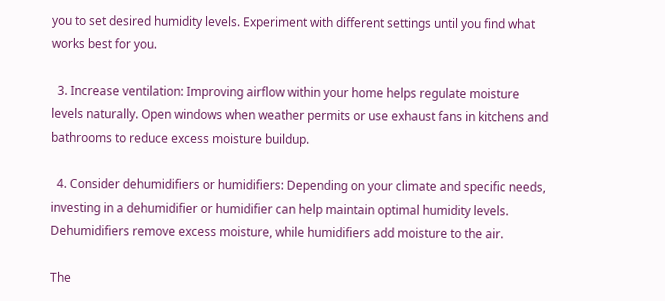you to set desired humidity levels. Experiment with different settings until you find what works best for you.

  3. Increase ventilation: Improving airflow within your home helps regulate moisture levels naturally. Open windows when weather permits or use exhaust fans in kitchens and bathrooms to reduce excess moisture buildup.

  4. Consider dehumidifiers or humidifiers: Depending on your climate and specific needs, investing in a dehumidifier or humidifier can help maintain optimal humidity levels. Dehumidifiers remove excess moisture, while humidifiers add moisture to the air.

The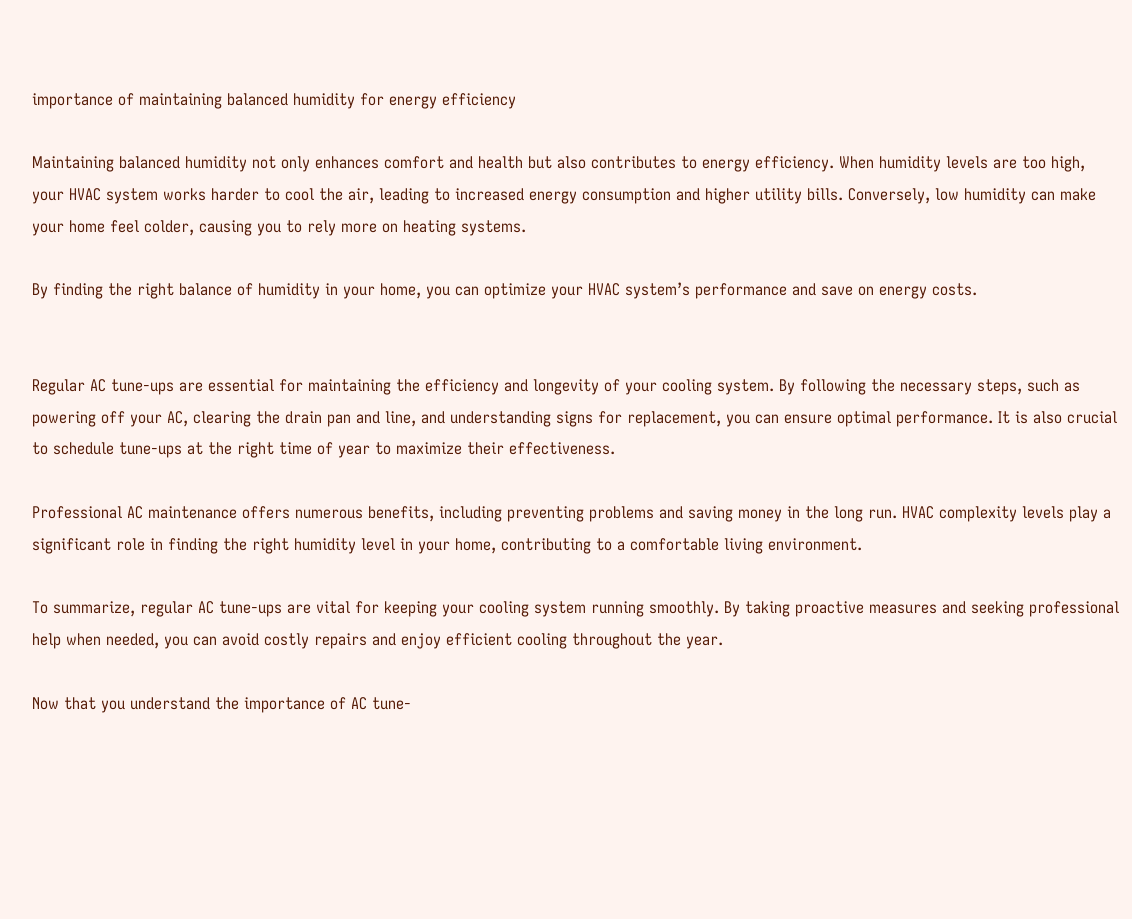importance of maintaining balanced humidity for energy efficiency

Maintaining balanced humidity not only enhances comfort and health but also contributes to energy efficiency. When humidity levels are too high, your HVAC system works harder to cool the air, leading to increased energy consumption and higher utility bills. Conversely, low humidity can make your home feel colder, causing you to rely more on heating systems.

By finding the right balance of humidity in your home, you can optimize your HVAC system’s performance and save on energy costs.


Regular AC tune-ups are essential for maintaining the efficiency and longevity of your cooling system. By following the necessary steps, such as powering off your AC, clearing the drain pan and line, and understanding signs for replacement, you can ensure optimal performance. It is also crucial to schedule tune-ups at the right time of year to maximize their effectiveness.

Professional AC maintenance offers numerous benefits, including preventing problems and saving money in the long run. HVAC complexity levels play a significant role in finding the right humidity level in your home, contributing to a comfortable living environment.

To summarize, regular AC tune-ups are vital for keeping your cooling system running smoothly. By taking proactive measures and seeking professional help when needed, you can avoid costly repairs and enjoy efficient cooling throughout the year.

Now that you understand the importance of AC tune-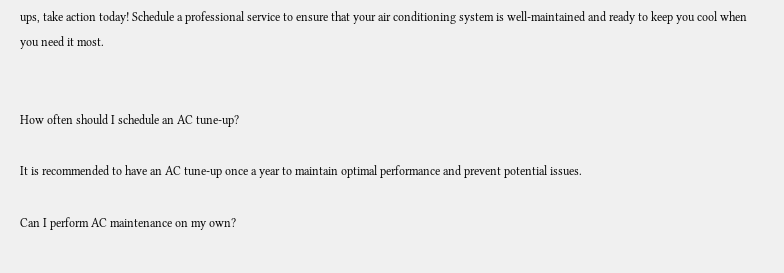ups, take action today! Schedule a professional service to ensure that your air conditioning system is well-maintained and ready to keep you cool when you need it most.


How often should I schedule an AC tune-up?

It is recommended to have an AC tune-up once a year to maintain optimal performance and prevent potential issues.

Can I perform AC maintenance on my own?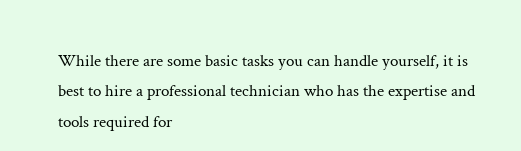While there are some basic tasks you can handle yourself, it is best to hire a professional technician who has the expertise and tools required for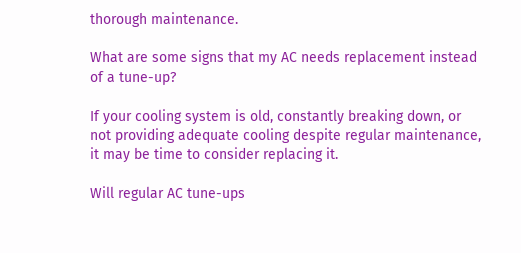thorough maintenance.

What are some signs that my AC needs replacement instead of a tune-up?

If your cooling system is old, constantly breaking down, or not providing adequate cooling despite regular maintenance, it may be time to consider replacing it.

Will regular AC tune-ups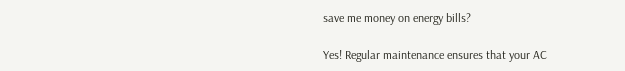save me money on energy bills?

Yes! Regular maintenance ensures that your AC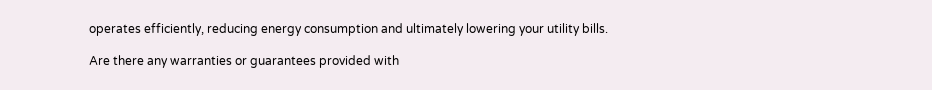operates efficiently, reducing energy consumption and ultimately lowering your utility bills.

Are there any warranties or guarantees provided with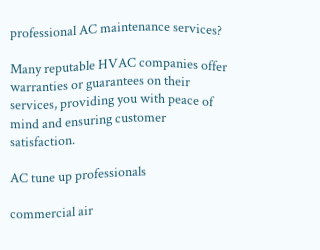professional AC maintenance services?

Many reputable HVAC companies offer warranties or guarantees on their services, providing you with peace of mind and ensuring customer satisfaction.

AC tune up professionals

commercial air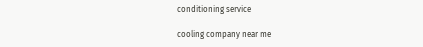conditioning service

cooling company near me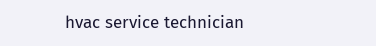hvac service technician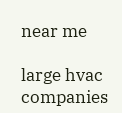near me

large hvac companies